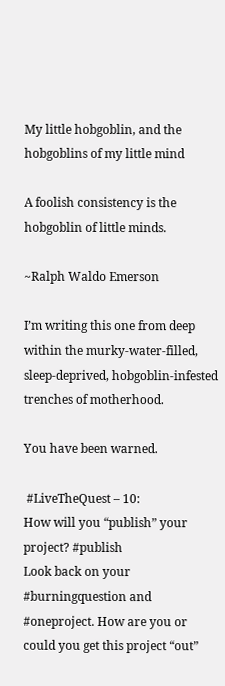My little hobgoblin, and the hobgoblins of my little mind

A foolish consistency is the hobgoblin of little minds.

~Ralph Waldo Emerson

I’m writing this one from deep within the murky-water-filled, sleep-deprived, hobgoblin-infested trenches of motherhood.

You have been warned.

 #LiveTheQuest – 10:
How will you “publish” your project? #publish
Look back on your #burningquestion and #oneproject. How are you or could you get this project “out”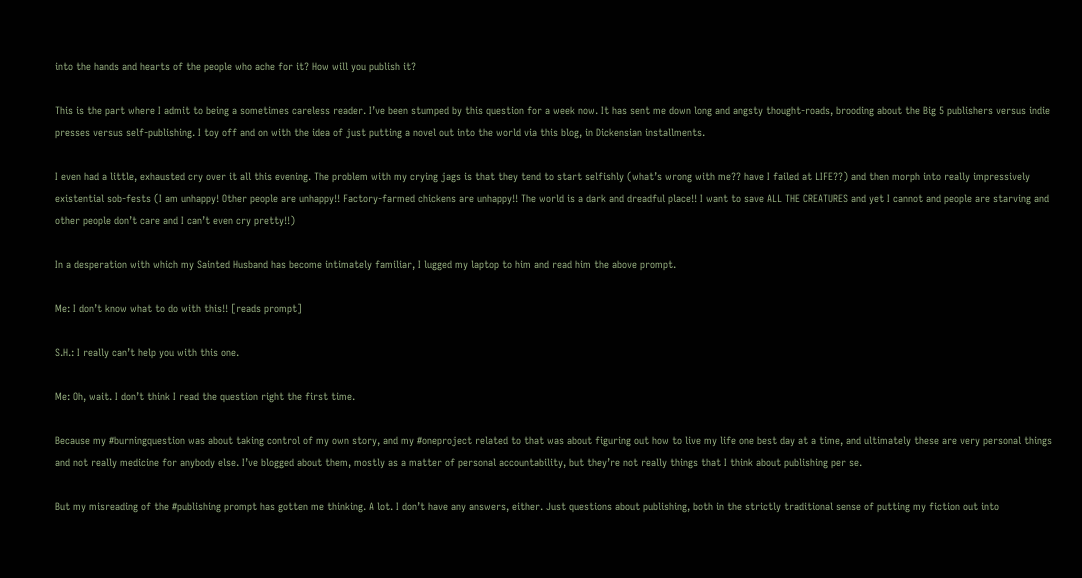into the hands and hearts of the people who ache for it? How will you publish it?

This is the part where I admit to being a sometimes careless reader. I’ve been stumped by this question for a week now. It has sent me down long and angsty thought-roads, brooding about the Big 5 publishers versus indie presses versus self-publishing. I toy off and on with the idea of just putting a novel out into the world via this blog, in Dickensian installments.

I even had a little, exhausted cry over it all this evening. The problem with my crying jags is that they tend to start selfishly (what’s wrong with me?? have I failed at LIFE??) and then morph into really impressively existential sob-fests (I am unhappy! Other people are unhappy!! Factory-farmed chickens are unhappy!! The world is a dark and dreadful place!! I want to save ALL THE CREATURES and yet I cannot and people are starving and other people don’t care and I can’t even cry pretty!!)

In a desperation with which my Sainted Husband has become intimately familiar, I lugged my laptop to him and read him the above prompt.

Me: I don’t know what to do with this!! [reads prompt]

S.H.: I really can’t help you with this one.

Me: Oh, wait. I don’t think I read the question right the first time.

Because my #burningquestion was about taking control of my own story, and my #oneproject related to that was about figuring out how to live my life one best day at a time, and ultimately these are very personal things and not really medicine for anybody else. I’ve blogged about them, mostly as a matter of personal accountability, but they’re not really things that I think about publishing per se.

But my misreading of the #publishing prompt has gotten me thinking. A lot. I don’t have any answers, either. Just questions about publishing, both in the strictly traditional sense of putting my fiction out into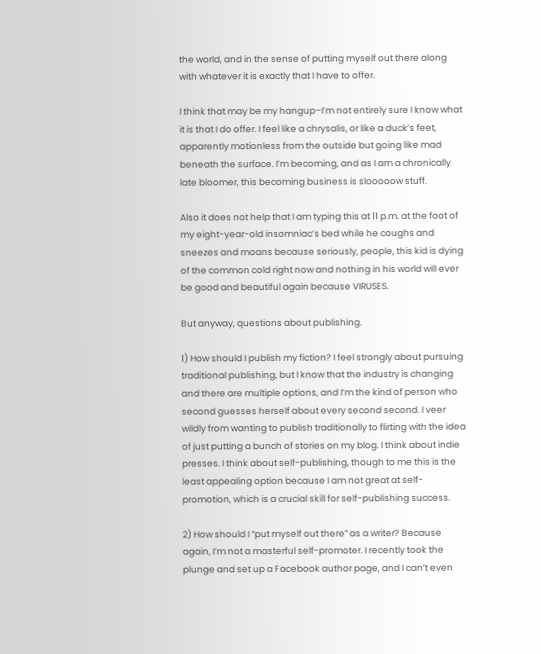the world, and in the sense of putting myself out there along with whatever it is exactly that I have to offer.

I think that may be my hangup–I’m not entirely sure I know what it is that I do offer. I feel like a chrysalis, or like a duck’s feet, apparently motionless from the outside but going like mad beneath the surface. I’m becoming, and as I am a chronically late bloomer, this becoming business is slooooow stuff.

Also it does not help that I am typing this at 11 p.m. at the foot of my eight-year-old insomniac’s bed while he coughs and sneezes and moans because seriously, people, this kid is dying of the common cold right now and nothing in his world will ever be good and beautiful again because VIRUSES.

But anyway, questions about publishing.

1) How should I publish my fiction? I feel strongly about pursuing traditional publishing, but I know that the industry is changing and there are multiple options, and I’m the kind of person who second guesses herself about every second second. I veer wildly from wanting to publish traditionally to flirting with the idea of just putting a bunch of stories on my blog. I think about indie presses. I think about self-publishing, though to me this is the least appealing option because I am not great at self-promotion, which is a crucial skill for self-publishing success.

2) How should I “put myself out there” as a writer? Because again, I’m not a masterful self-promoter. I recently took the plunge and set up a Facebook author page, and I can’t even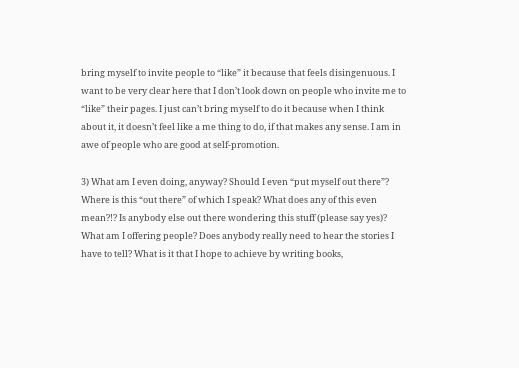bring myself to invite people to “like” it because that feels disingenuous. I want to be very clear here that I don’t look down on people who invite me to “like” their pages. I just can’t bring myself to do it because when I think about it, it doesn’t feel like a me thing to do, if that makes any sense. I am in awe of people who are good at self-promotion.

3) What am I even doing, anyway? Should I even “put myself out there”? Where is this “out there” of which I speak? What does any of this even mean?!? Is anybody else out there wondering this stuff (please say yes)? What am I offering people? Does anybody really need to hear the stories I have to tell? What is it that I hope to achieve by writing books,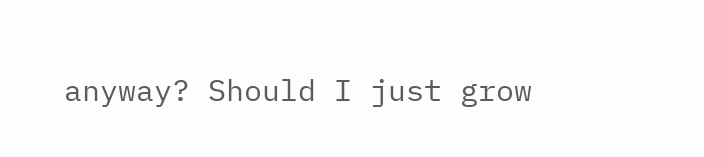anyway? Should I just grow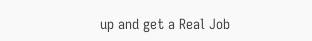up and get a Real Job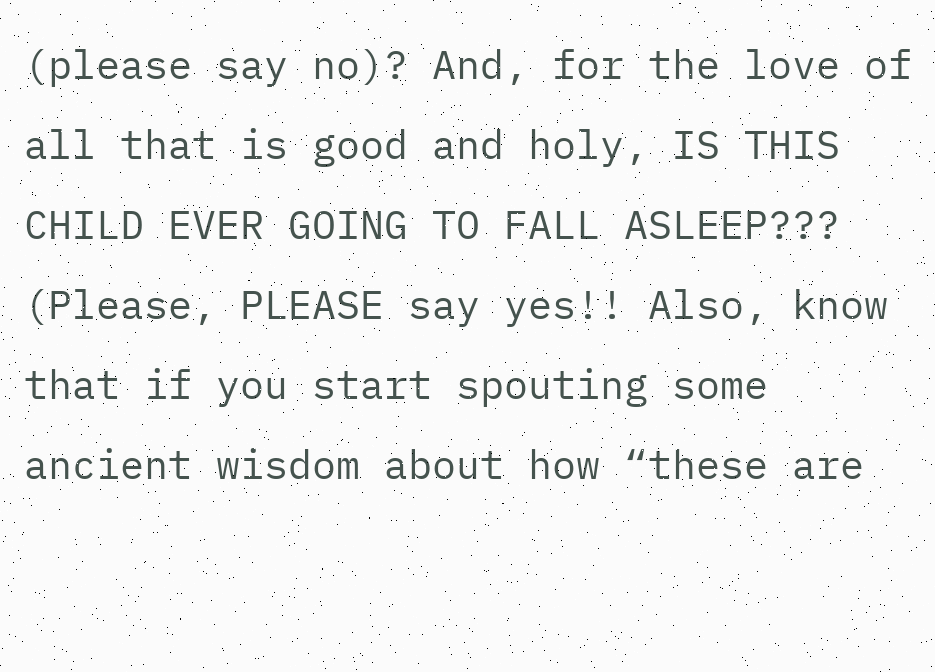(please say no)? And, for the love of all that is good and holy, IS THIS CHILD EVER GOING TO FALL ASLEEP??? (Please, PLEASE say yes!! Also, know that if you start spouting some ancient wisdom about how “these are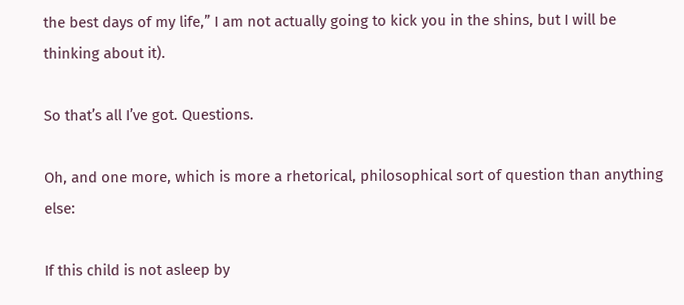the best days of my life,” I am not actually going to kick you in the shins, but I will be thinking about it).

So that’s all I’ve got. Questions.

Oh, and one more, which is more a rhetorical, philosophical sort of question than anything else:

If this child is not asleep by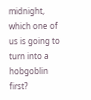midnight, which one of us is going to turn into a hobgoblin first?